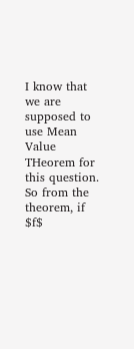I know that we are supposed to use Mean Value THeorem for this question. So from the theorem, if $f$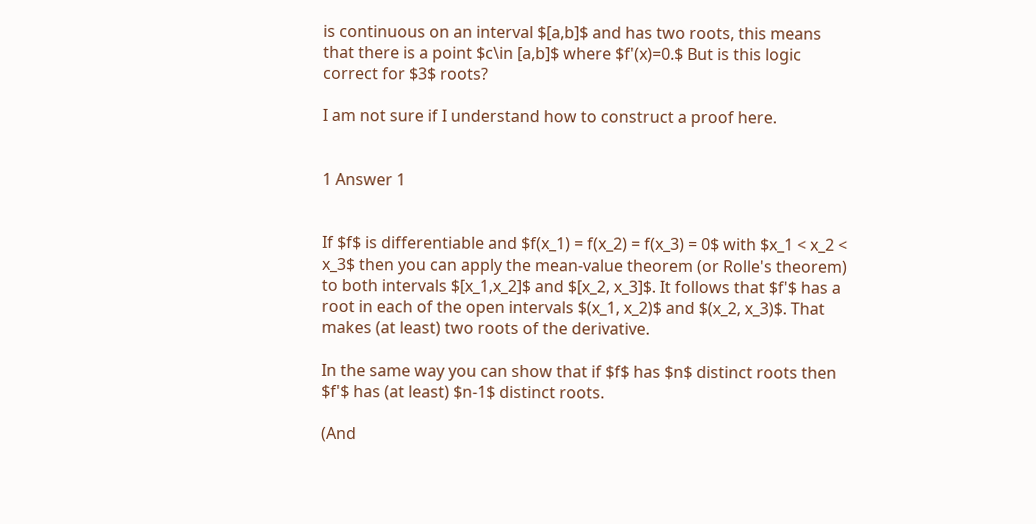is continuous on an interval $[a,b]$ and has two roots, this means that there is a point $c\in [a,b]$ where $f'(x)=0.$ But is this logic correct for $3$ roots?

I am not sure if I understand how to construct a proof here.


1 Answer 1


If $f$ is differentiable and $f(x_1) = f(x_2) = f(x_3) = 0$ with $x_1 < x_2 < x_3$ then you can apply the mean-value theorem (or Rolle's theorem) to both intervals $[x_1,x_2]$ and $[x_2, x_3]$. It follows that $f'$ has a root in each of the open intervals $(x_1, x_2)$ and $(x_2, x_3)$. That makes (at least) two roots of the derivative.

In the same way you can show that if $f$ has $n$ distinct roots then $f'$ has (at least) $n-1$ distinct roots.

(And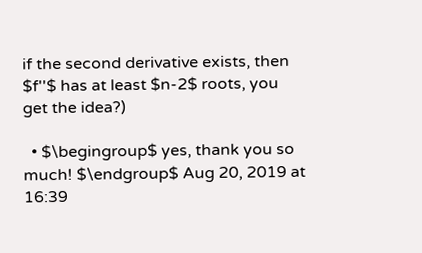if the second derivative exists, then $f''$ has at least $n-2$ roots, you get the idea?)

  • $\begingroup$ yes, thank you so much! $\endgroup$ Aug 20, 2019 at 16:39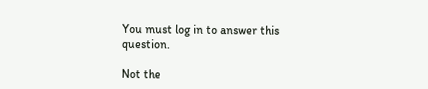You must log in to answer this question.

Not the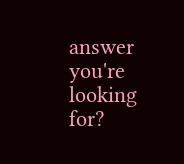answer you're looking for?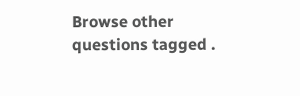Browse other questions tagged .